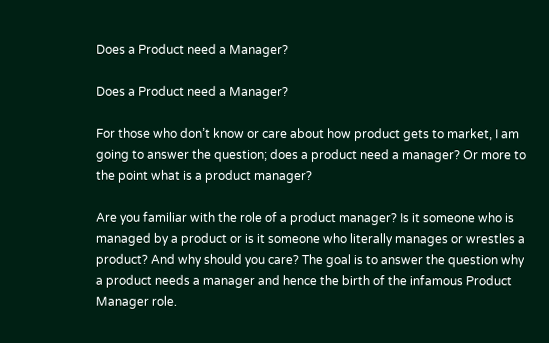Does a Product need a Manager?

Does a Product need a Manager?

For those who don’t know or care about how product gets to market, I am going to answer the question; does a product need a manager? Or more to the point what is a product manager?

Are you familiar with the role of a product manager? Is it someone who is managed by a product or is it someone who literally manages or wrestles a product? And why should you care? The goal is to answer the question why a product needs a manager and hence the birth of the infamous Product Manager role.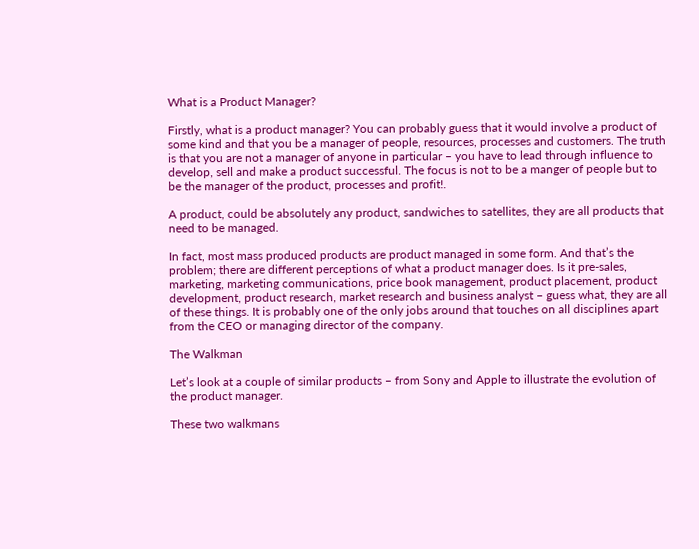What is a Product Manager?

Firstly, what is a product manager? You can probably guess that it would involve a product of some kind and that you be a manager of people, resources, processes and customers. The truth is that you are not a manager of anyone in particular – you have to lead through influence to develop, sell and make a product successful. The focus is not to be a manger of people but to be the manager of the product, processes and profit!.

A product, could be absolutely any product, sandwiches to satellites, they are all products that need to be managed.

In fact, most mass produced products are product managed in some form. And that’s the problem; there are different perceptions of what a product manager does. Is it pre-sales, marketing, marketing communications, price book management, product placement, product development, product research, market research and business analyst – guess what, they are all of these things. It is probably one of the only jobs around that touches on all disciplines apart from the CEO or managing director of the company.

The Walkman

Let’s look at a couple of similar products – from Sony and Apple to illustrate the evolution of the product manager.

These two walkmans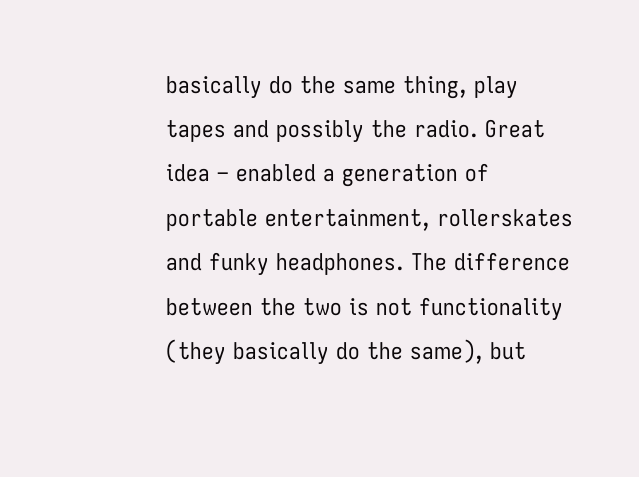basically do the same thing, play tapes and possibly the radio. Great idea – enabled a generation of portable entertainment, rollerskates and funky headphones. The difference between the two is not functionality (they basically do the same), but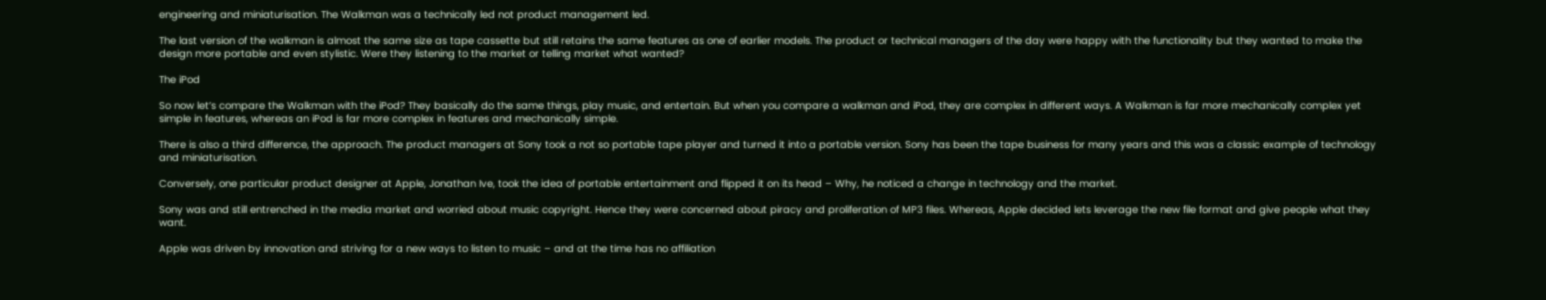engineering and miniaturisation. The Walkman was a technically led not product management led.

The last version of the walkman is almost the same size as tape cassette but still retains the same features as one of earlier models. The product or technical managers of the day were happy with the functionality but they wanted to make the design more portable and even stylistic. Were they listening to the market or telling market what wanted?

The iPod

So now let’s compare the Walkman with the iPod? They basically do the same things, play music, and entertain. But when you compare a walkman and iPod, they are complex in different ways. A Walkman is far more mechanically complex yet simple in features, whereas an iPod is far more complex in features and mechanically simple.

There is also a third difference, the approach. The product managers at Sony took a not so portable tape player and turned it into a portable version. Sony has been the tape business for many years and this was a classic example of technology and miniaturisation.

Conversely, one particular product designer at Apple, Jonathan Ive, took the idea of portable entertainment and flipped it on its head – Why, he noticed a change in technology and the market.

Sony was and still entrenched in the media market and worried about music copyright. Hence they were concerned about piracy and proliferation of MP3 files. Whereas, Apple decided lets leverage the new file format and give people what they want.

Apple was driven by innovation and striving for a new ways to listen to music – and at the time has no affiliation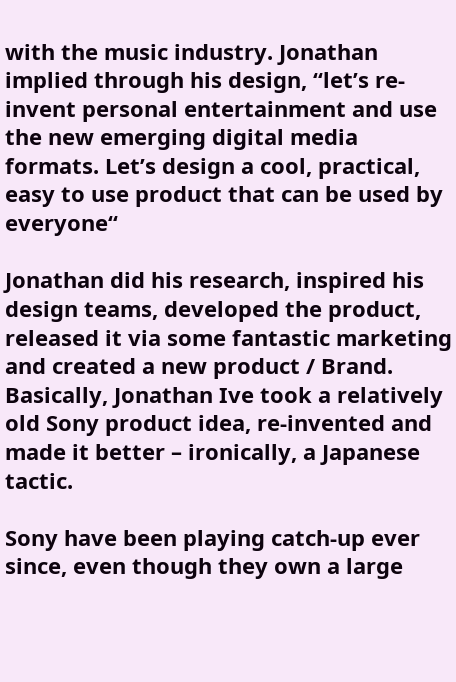with the music industry. Jonathan implied through his design, “let’s re-invent personal entertainment and use the new emerging digital media formats. Let’s design a cool, practical, easy to use product that can be used by everyone“

Jonathan did his research, inspired his design teams, developed the product, released it via some fantastic marketing and created a new product / Brand. Basically, Jonathan Ive took a relatively old Sony product idea, re-invented and made it better – ironically, a Japanese tactic.

Sony have been playing catch-up ever since, even though they own a large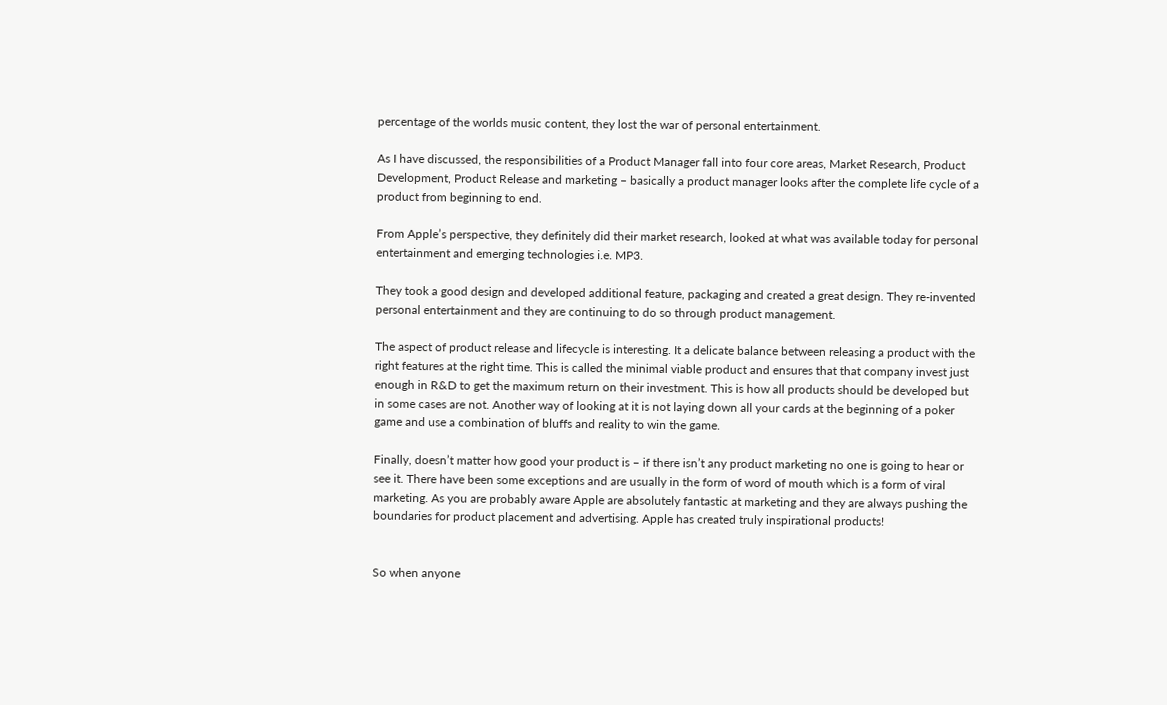percentage of the worlds music content, they lost the war of personal entertainment.

As I have discussed, the responsibilities of a Product Manager fall into four core areas, Market Research, Product Development, Product Release and marketing – basically a product manager looks after the complete life cycle of a product from beginning to end.

From Apple’s perspective, they definitely did their market research, looked at what was available today for personal entertainment and emerging technologies i.e. MP3.

They took a good design and developed additional feature, packaging and created a great design. They re-invented personal entertainment and they are continuing to do so through product management.

The aspect of product release and lifecycle is interesting. It a delicate balance between releasing a product with the right features at the right time. This is called the minimal viable product and ensures that that company invest just enough in R&D to get the maximum return on their investment. This is how all products should be developed but in some cases are not. Another way of looking at it is not laying down all your cards at the beginning of a poker game and use a combination of bluffs and reality to win the game.

Finally, doesn’t matter how good your product is – if there isn’t any product marketing no one is going to hear or see it. There have been some exceptions and are usually in the form of word of mouth which is a form of viral marketing. As you are probably aware Apple are absolutely fantastic at marketing and they are always pushing the boundaries for product placement and advertising. Apple has created truly inspirational products!


So when anyone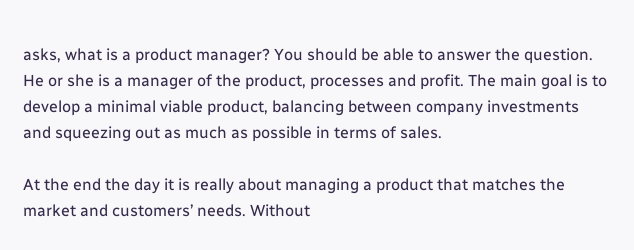asks, what is a product manager? You should be able to answer the question. He or she is a manager of the product, processes and profit. The main goal is to develop a minimal viable product, balancing between company investments and squeezing out as much as possible in terms of sales.

At the end the day it is really about managing a product that matches the market and customers’ needs. Without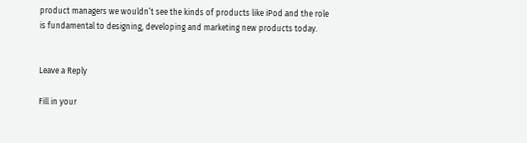product managers we wouldn’t see the kinds of products like iPod and the role is fundamental to designing, developing and marketing new products today.


Leave a Reply

Fill in your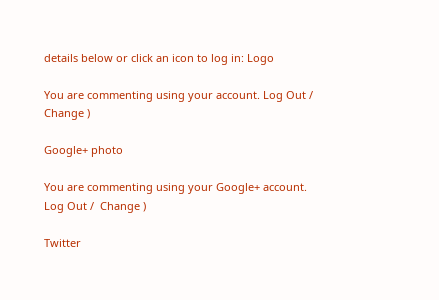details below or click an icon to log in: Logo

You are commenting using your account. Log Out /  Change )

Google+ photo

You are commenting using your Google+ account. Log Out /  Change )

Twitter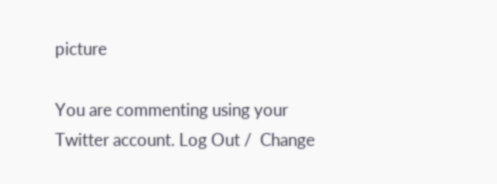picture

You are commenting using your Twitter account. Log Out /  Change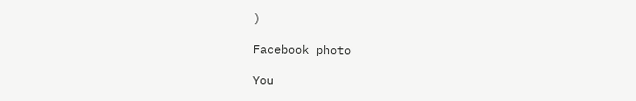)

Facebook photo

You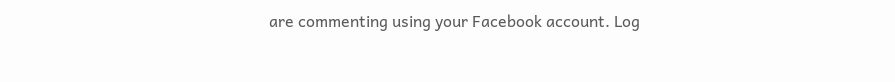are commenting using your Facebook account. Log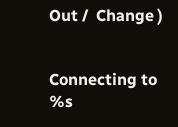Out /  Change )


Connecting to %s